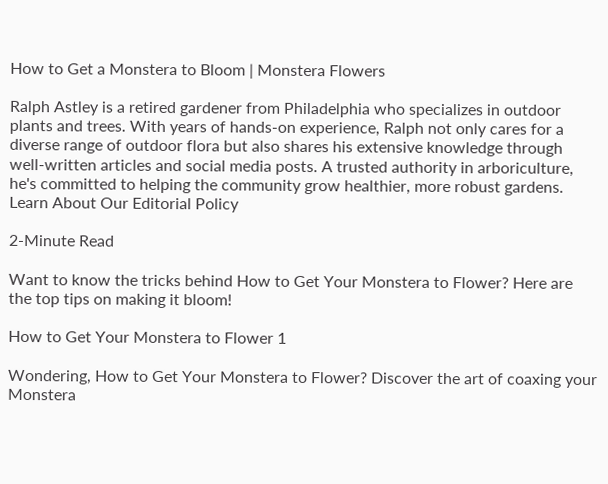How to Get a Monstera to Bloom | Monstera Flowers

Ralph Astley is a retired gardener from Philadelphia who specializes in outdoor plants and trees. With years of hands-on experience, Ralph not only cares for a diverse range of outdoor flora but also shares his extensive knowledge through well-written articles and social media posts. A trusted authority in arboriculture, he's committed to helping the community grow healthier, more robust gardens.
Learn About Our Editorial Policy

2-Minute Read

Want to know the tricks behind How to Get Your Monstera to Flower? Here are the top tips on making it bloom!

How to Get Your Monstera to Flower 1

Wondering, How to Get Your Monstera to Flower? Discover the art of coaxing your Monstera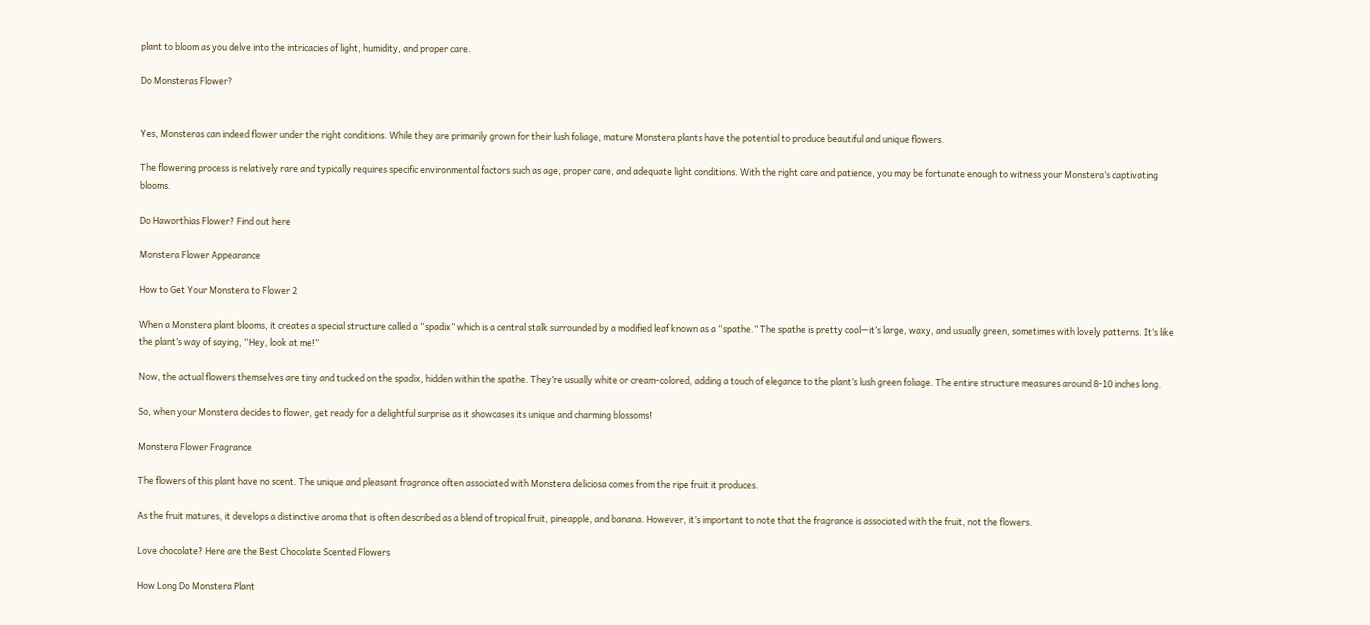plant to bloom as you delve into the intricacies of light, humidity, and proper care.

Do Monsteras Flower?


Yes, Monsteras can indeed flower under the right conditions. While they are primarily grown for their lush foliage, mature Monstera plants have the potential to produce beautiful and unique flowers.

The flowering process is relatively rare and typically requires specific environmental factors such as age, proper care, and adequate light conditions. With the right care and patience, you may be fortunate enough to witness your Monstera’s captivating blooms.

Do Haworthias Flower? Find out here

Monstera Flower Appearance

How to Get Your Monstera to Flower 2

When a Monstera plant blooms, it creates a special structure called a “spadix” which is a central stalk surrounded by a modified leaf known as a “spathe.” The spathe is pretty cool—it’s large, waxy, and usually green, sometimes with lovely patterns. It’s like the plant’s way of saying, “Hey, look at me!”

Now, the actual flowers themselves are tiny and tucked on the spadix, hidden within the spathe. They’re usually white or cream-colored, adding a touch of elegance to the plant’s lush green foliage. The entire structure measures around 8-10 inches long.

So, when your Monstera decides to flower, get ready for a delightful surprise as it showcases its unique and charming blossoms!

Monstera Flower Fragrance

The flowers of this plant have no scent. The unique and pleasant fragrance often associated with Monstera deliciosa comes from the ripe fruit it produces.

As the fruit matures, it develops a distinctive aroma that is often described as a blend of tropical fruit, pineapple, and banana. However, it’s important to note that the fragrance is associated with the fruit, not the flowers.

Love chocolate? Here are the Best Chocolate Scented Flowers

How Long Do Monstera Plant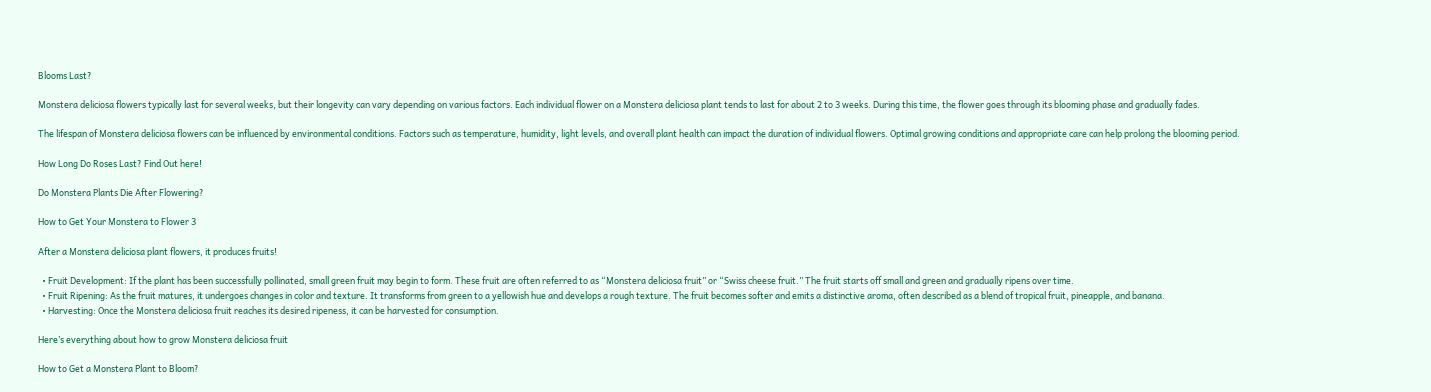Blooms Last?

Monstera deliciosa flowers typically last for several weeks, but their longevity can vary depending on various factors. Each individual flower on a Monstera deliciosa plant tends to last for about 2 to 3 weeks. During this time, the flower goes through its blooming phase and gradually fades.

The lifespan of Monstera deliciosa flowers can be influenced by environmental conditions. Factors such as temperature, humidity, light levels, and overall plant health can impact the duration of individual flowers. Optimal growing conditions and appropriate care can help prolong the blooming period.

How Long Do Roses Last? Find Out here!

Do Monstera Plants Die After Flowering?

How to Get Your Monstera to Flower 3

After a Monstera deliciosa plant flowers, it produces fruits!

  • Fruit Development: If the plant has been successfully pollinated, small green fruit may begin to form. These fruit are often referred to as “Monstera deliciosa fruit” or “Swiss cheese fruit.” The fruit starts off small and green and gradually ripens over time.
  • Fruit Ripening: As the fruit matures, it undergoes changes in color and texture. It transforms from green to a yellowish hue and develops a rough texture. The fruit becomes softer and emits a distinctive aroma, often described as a blend of tropical fruit, pineapple, and banana.
  • Harvesting: Once the Monstera deliciosa fruit reaches its desired ripeness, it can be harvested for consumption.

Here’s everything about how to grow Monstera deliciosa fruit

How to Get a Monstera Plant to Bloom?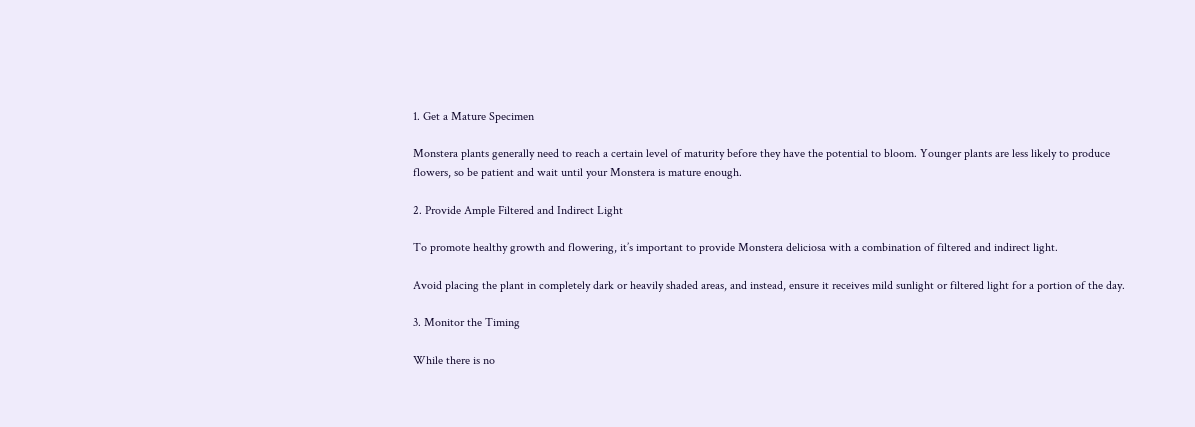1. Get a Mature Specimen

Monstera plants generally need to reach a certain level of maturity before they have the potential to bloom. Younger plants are less likely to produce flowers, so be patient and wait until your Monstera is mature enough.

2. Provide Ample Filtered and Indirect Light

To promote healthy growth and flowering, it’s important to provide Monstera deliciosa with a combination of filtered and indirect light.

Avoid placing the plant in completely dark or heavily shaded areas, and instead, ensure it receives mild sunlight or filtered light for a portion of the day.

3. Monitor the Timing

While there is no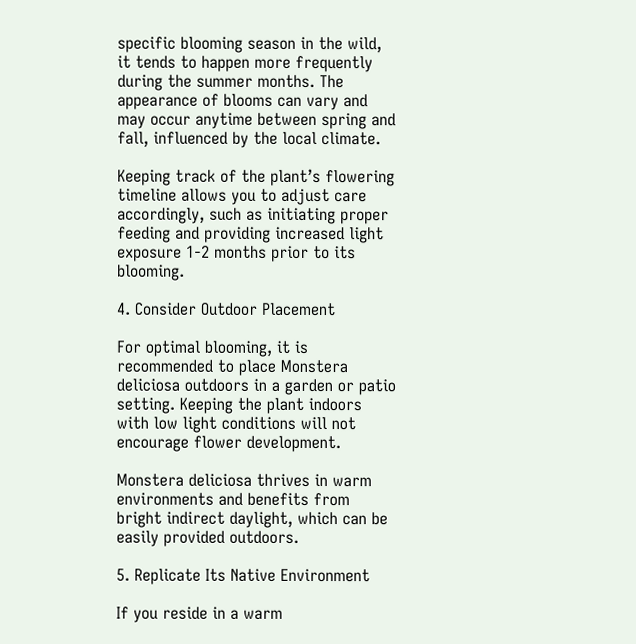specific blooming season in the wild, it tends to happen more frequently during the summer months. The appearance of blooms can vary and may occur anytime between spring and fall, influenced by the local climate.

Keeping track of the plant’s flowering timeline allows you to adjust care accordingly, such as initiating proper feeding and providing increased light exposure 1-2 months prior to its blooming.

4. Consider Outdoor Placement

For optimal blooming, it is recommended to place Monstera deliciosa outdoors in a garden or patio setting. Keeping the plant indoors with low light conditions will not encourage flower development.

Monstera deliciosa thrives in warm environments and benefits from bright indirect daylight, which can be easily provided outdoors.

5. Replicate Its Native Environment

If you reside in a warm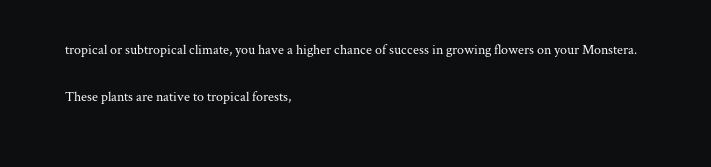tropical or subtropical climate, you have a higher chance of success in growing flowers on your Monstera.

These plants are native to tropical forests,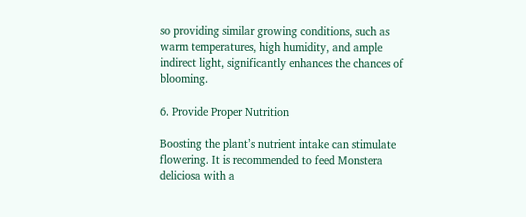so providing similar growing conditions, such as warm temperatures, high humidity, and ample indirect light, significantly enhances the chances of blooming.

6. Provide Proper Nutrition

Boosting the plant’s nutrient intake can stimulate flowering. It is recommended to feed Monstera deliciosa with a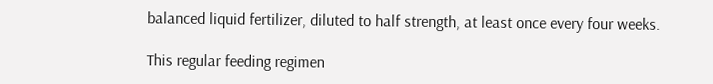balanced liquid fertilizer, diluted to half strength, at least once every four weeks.

This regular feeding regimen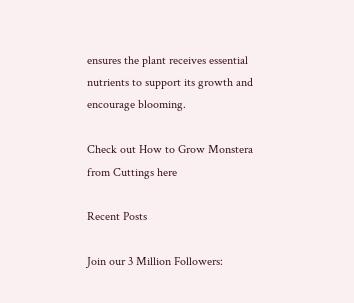ensures the plant receives essential nutrients to support its growth and encourage blooming.

Check out How to Grow Monstera from Cuttings here

Recent Posts

Join our 3 Million Followers: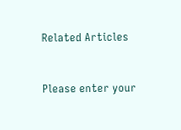Related Articles


Please enter your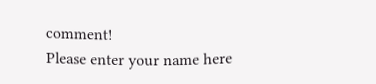comment!
Please enter your name here